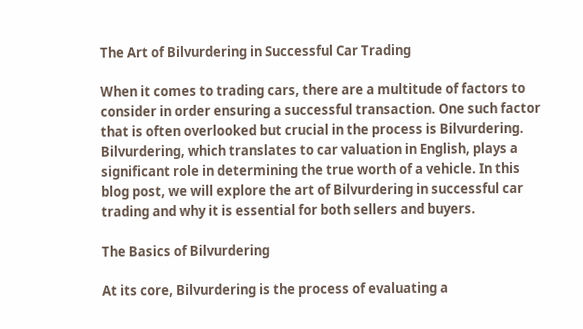The Art of Bilvurdering in Successful Car Trading

When it comes to trading cars, there are a multitude of factors to consider in order ensuring a successful transaction. One such factor that is often overlooked but crucial in the process is Bilvurdering. Bilvurdering, which translates to car valuation in English, plays a significant role in determining the true worth of a vehicle. In this blog post, we will explore the art of Bilvurdering in successful car trading and why it is essential for both sellers and buyers.

The Basics of Bilvurdering

At its core, Bilvurdering is the process of evaluating a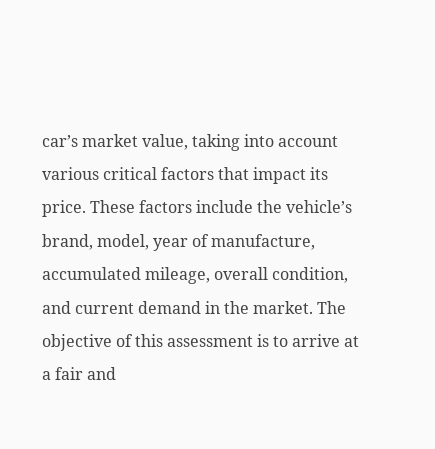car’s market value, taking into account various critical factors that impact its price. These factors include the vehicle’s brand, model, year of manufacture, accumulated mileage, overall condition, and current demand in the market. The objective of this assessment is to arrive at a fair and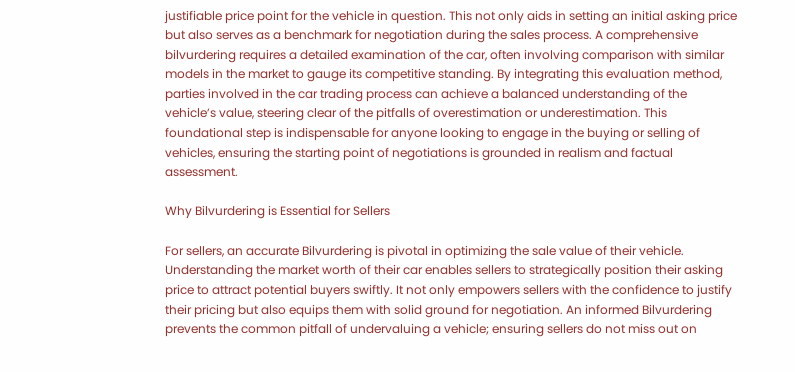justifiable price point for the vehicle in question. This not only aids in setting an initial asking price but also serves as a benchmark for negotiation during the sales process. A comprehensive bilvurdering requires a detailed examination of the car, often involving comparison with similar models in the market to gauge its competitive standing. By integrating this evaluation method, parties involved in the car trading process can achieve a balanced understanding of the vehicle’s value, steering clear of the pitfalls of overestimation or underestimation. This foundational step is indispensable for anyone looking to engage in the buying or selling of vehicles, ensuring the starting point of negotiations is grounded in realism and factual assessment.

Why Bilvurdering is Essential for Sellers

For sellers, an accurate Bilvurdering is pivotal in optimizing the sale value of their vehicle. Understanding the market worth of their car enables sellers to strategically position their asking price to attract potential buyers swiftly. It not only empowers sellers with the confidence to justify their pricing but also equips them with solid ground for negotiation. An informed Bilvurdering prevents the common pitfall of undervaluing a vehicle; ensuring sellers do not miss out on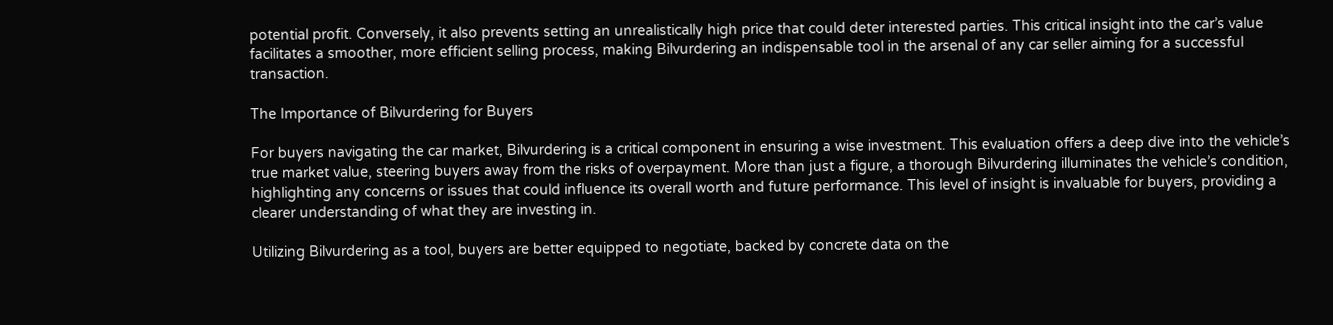potential profit. Conversely, it also prevents setting an unrealistically high price that could deter interested parties. This critical insight into the car’s value facilitates a smoother, more efficient selling process, making Bilvurdering an indispensable tool in the arsenal of any car seller aiming for a successful transaction.

The Importance of Bilvurdering for Buyers

For buyers navigating the car market, Bilvurdering is a critical component in ensuring a wise investment. This evaluation offers a deep dive into the vehicle’s true market value, steering buyers away from the risks of overpayment. More than just a figure, a thorough Bilvurdering illuminates the vehicle’s condition, highlighting any concerns or issues that could influence its overall worth and future performance. This level of insight is invaluable for buyers, providing a clearer understanding of what they are investing in.

Utilizing Bilvurdering as a tool, buyers are better equipped to negotiate, backed by concrete data on the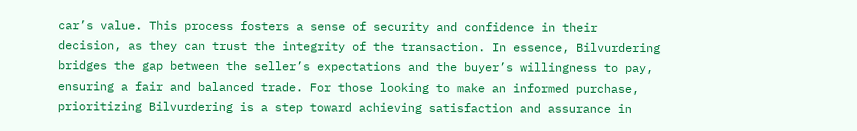car’s value. This process fosters a sense of security and confidence in their decision, as they can trust the integrity of the transaction. In essence, Bilvurdering bridges the gap between the seller’s expectations and the buyer’s willingness to pay, ensuring a fair and balanced trade. For those looking to make an informed purchase, prioritizing Bilvurdering is a step toward achieving satisfaction and assurance in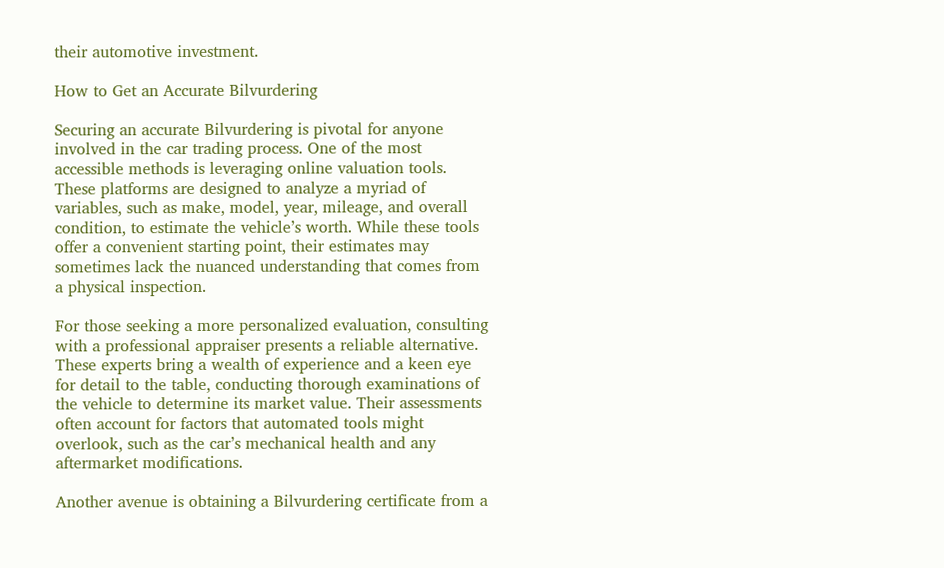their automotive investment.

How to Get an Accurate Bilvurdering

Securing an accurate Bilvurdering is pivotal for anyone involved in the car trading process. One of the most accessible methods is leveraging online valuation tools. These platforms are designed to analyze a myriad of variables, such as make, model, year, mileage, and overall condition, to estimate the vehicle’s worth. While these tools offer a convenient starting point, their estimates may sometimes lack the nuanced understanding that comes from a physical inspection.

For those seeking a more personalized evaluation, consulting with a professional appraiser presents a reliable alternative. These experts bring a wealth of experience and a keen eye for detail to the table, conducting thorough examinations of the vehicle to determine its market value. Their assessments often account for factors that automated tools might overlook, such as the car’s mechanical health and any aftermarket modifications.

Another avenue is obtaining a Bilvurdering certificate from a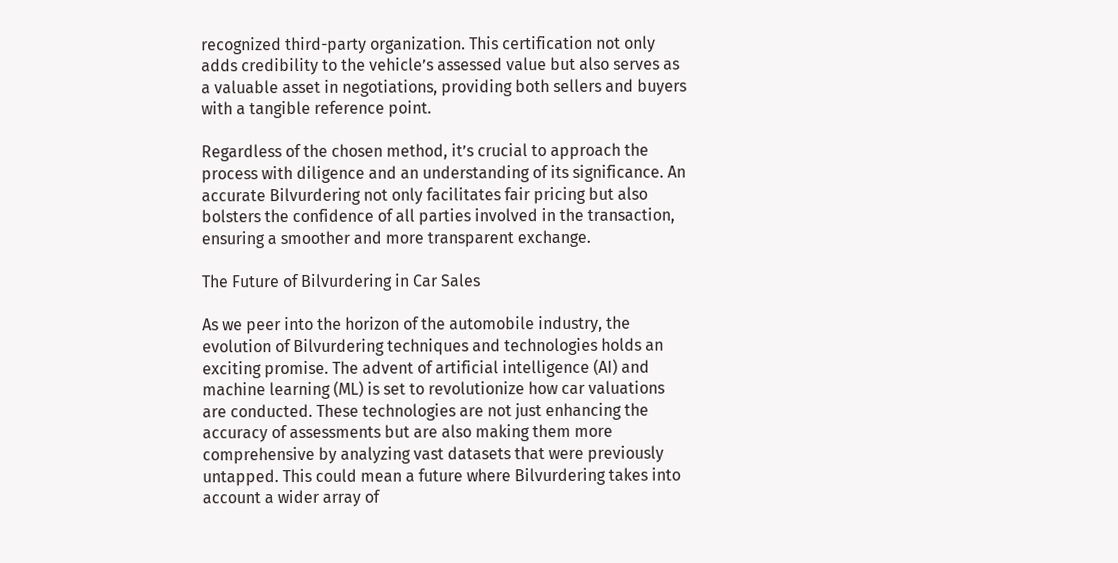recognized third-party organization. This certification not only adds credibility to the vehicle’s assessed value but also serves as a valuable asset in negotiations, providing both sellers and buyers with a tangible reference point.

Regardless of the chosen method, it’s crucial to approach the process with diligence and an understanding of its significance. An accurate Bilvurdering not only facilitates fair pricing but also bolsters the confidence of all parties involved in the transaction, ensuring a smoother and more transparent exchange.

The Future of Bilvurdering in Car Sales

As we peer into the horizon of the automobile industry, the evolution of Bilvurdering techniques and technologies holds an exciting promise. The advent of artificial intelligence (AI) and machine learning (ML) is set to revolutionize how car valuations are conducted. These technologies are not just enhancing the accuracy of assessments but are also making them more comprehensive by analyzing vast datasets that were previously untapped. This could mean a future where Bilvurdering takes into account a wider array of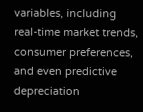variables, including real-time market trends, consumer preferences, and even predictive depreciation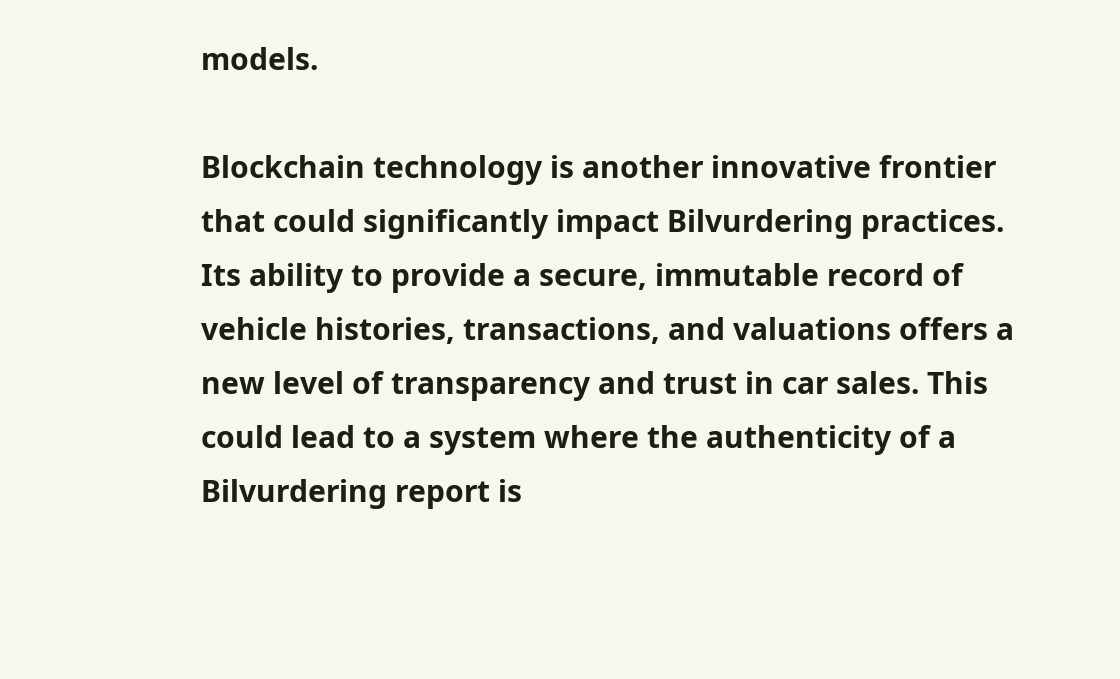models.

Blockchain technology is another innovative frontier that could significantly impact Bilvurdering practices. Its ability to provide a secure, immutable record of vehicle histories, transactions, and valuations offers a new level of transparency and trust in car sales. This could lead to a system where the authenticity of a Bilvurdering report is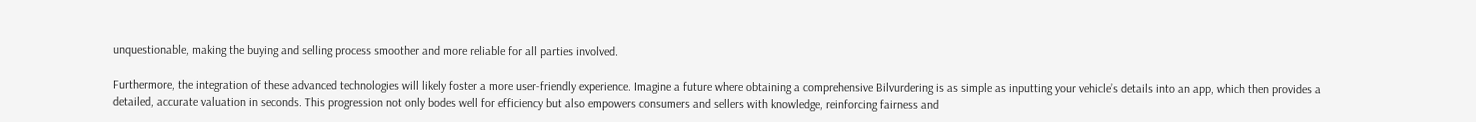unquestionable, making the buying and selling process smoother and more reliable for all parties involved.

Furthermore, the integration of these advanced technologies will likely foster a more user-friendly experience. Imagine a future where obtaining a comprehensive Bilvurdering is as simple as inputting your vehicle’s details into an app, which then provides a detailed, accurate valuation in seconds. This progression not only bodes well for efficiency but also empowers consumers and sellers with knowledge, reinforcing fairness and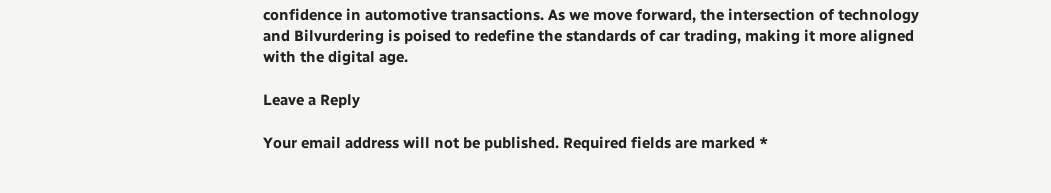confidence in automotive transactions. As we move forward, the intersection of technology and Bilvurdering is poised to redefine the standards of car trading, making it more aligned with the digital age.

Leave a Reply

Your email address will not be published. Required fields are marked *